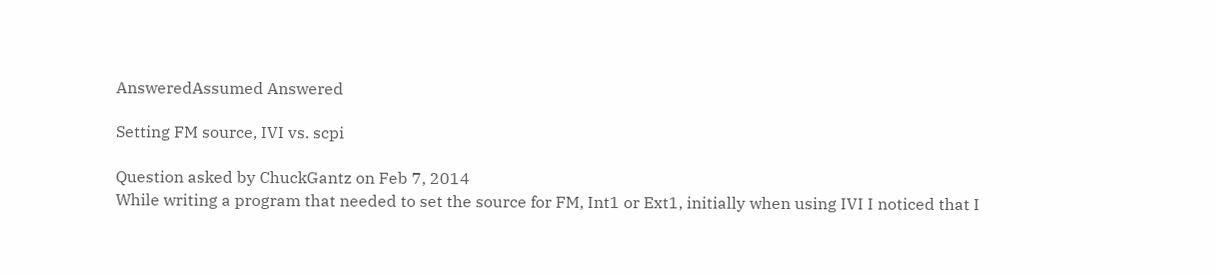AnsweredAssumed Answered

Setting FM source, IVI vs. scpi

Question asked by ChuckGantz on Feb 7, 2014
While writing a program that needed to set the source for FM, Int1 or Ext1, initially when using IVI I noticed that I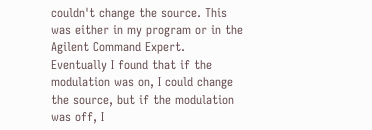couldn't change the source. This was either in my program or in the Agilent Command Expert. Eventually I found that if the modulation was on, I could change the source, but if the modulation was off, I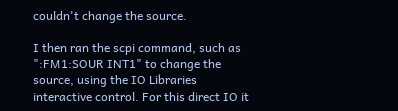couldn't change the source.

I then ran the scpi command, such as ":FM1:SOUR INT1" to change the source, using the IO Libraries interactive control. For this direct IO it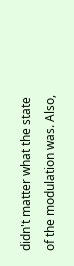didn't matter what the state of the modulation was. Also,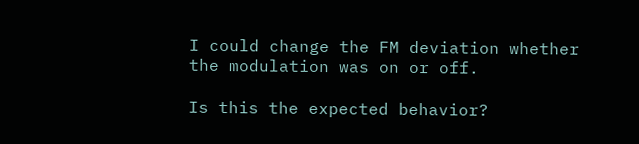I could change the FM deviation whether the modulation was on or off.

Is this the expected behavior?